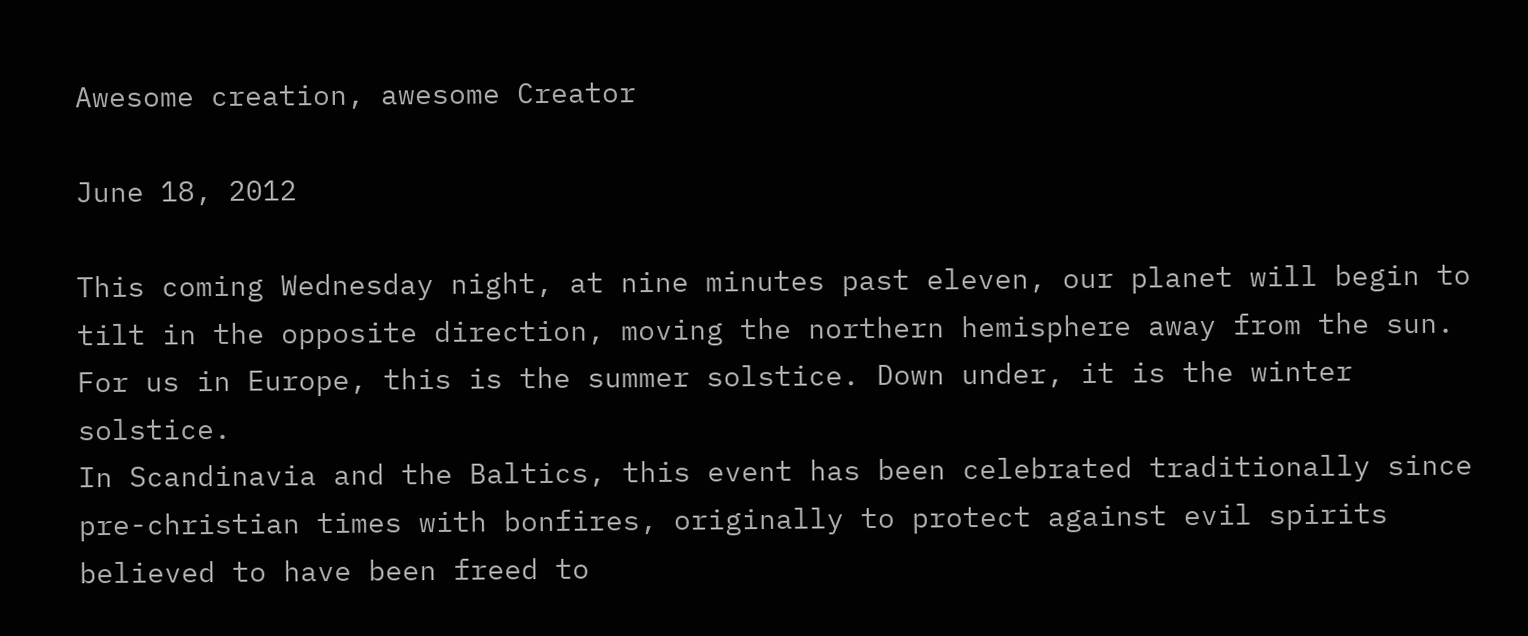Awesome creation, awesome Creator

June 18, 2012

This coming Wednesday night, at nine minutes past eleven, our planet will begin to tilt in the opposite direction, moving the northern hemisphere away from the sun. For us in Europe, this is the summer solstice. Down under, it is the winter solstice.
In Scandinavia and the Baltics, this event has been celebrated traditionally since pre-christian times with bonfires, originally to protect against evil spirits believed to have been freed to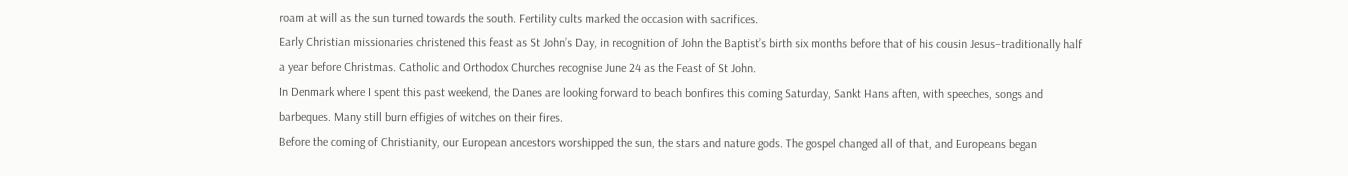roam at will as the sun turned towards the south. Fertility cults marked the occasion with sacrifices.
Early Christian missionaries christened this feast as St John’s Day, in recognition of John the Baptist’s birth six months before that of his cousin Jesus–traditionally half a year before Christmas. Catholic and Orthodox Churches recognise June 24 as the Feast of St John.
In Denmark where I spent this past weekend, the Danes are looking forward to beach bonfires this coming Saturday, Sankt Hans aften, with speeches, songs and barbeques. Many still burn effigies of witches on their fires.
Before the coming of Christianity, our European ancestors worshipped the sun, the stars and nature gods. The gospel changed all of that, and Europeans began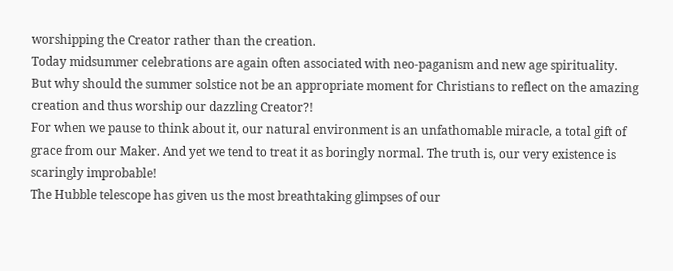worshipping the Creator rather than the creation.
Today midsummer celebrations are again often associated with neo-paganism and new age spirituality. But why should the summer solstice not be an appropriate moment for Christians to reflect on the amazing creation and thus worship our dazzling Creator?!
For when we pause to think about it, our natural environment is an unfathomable miracle, a total gift of grace from our Maker. And yet we tend to treat it as boringly normal. The truth is, our very existence is scaringly improbable!
The Hubble telescope has given us the most breathtaking glimpses of our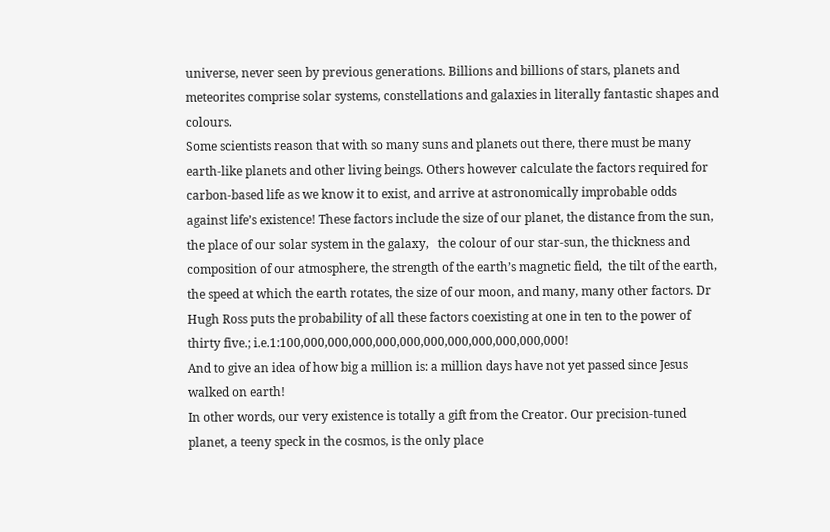universe, never seen by previous generations. Billions and billions of stars, planets and meteorites comprise solar systems, constellations and galaxies in literally fantastic shapes and colours.
Some scientists reason that with so many suns and planets out there, there must be many earth-like planets and other living beings. Others however calculate the factors required for carbon-based life as we know it to exist, and arrive at astronomically improbable odds against life’s existence! These factors include the size of our planet, the distance from the sun, the place of our solar system in the galaxy,   the colour of our star-sun, the thickness and composition of our atmosphere, the strength of the earth’s magnetic field,  the tilt of the earth, the speed at which the earth rotates, the size of our moon, and many, many other factors. Dr Hugh Ross puts the probability of all these factors coexisting at one in ten to the power of thirty five.; i.e.1:100,000,000,000,000,000,000,000,000,000,000,000!
And to give an idea of how big a million is: a million days have not yet passed since Jesus walked on earth!
In other words, our very existence is totally a gift from the Creator. Our precision-tuned planet, a teeny speck in the cosmos, is the only place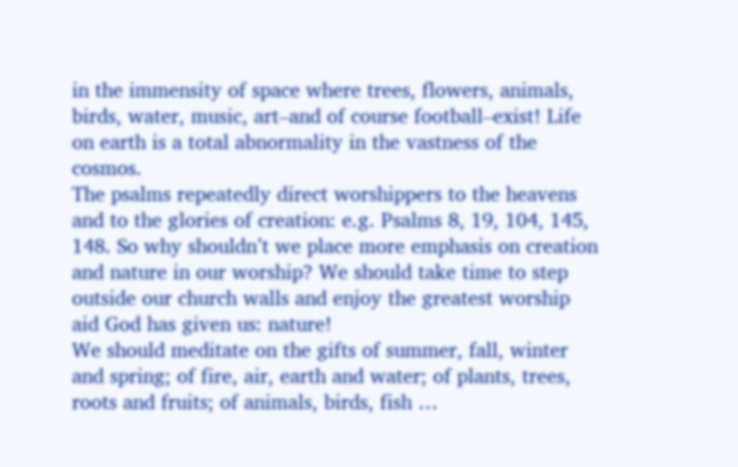in the immensity of space where trees, flowers, animals, birds, water, music, art–and of course football–exist! Life on earth is a total abnormality in the vastness of the cosmos.
The psalms repeatedly direct worshippers to the heavens and to the glories of creation: e.g. Psalms 8, 19, 104, 145, 148. So why shouldn’t we place more emphasis on creation and nature in our worship? We should take time to step outside our church walls and enjoy the greatest worship aid God has given us: nature!
We should meditate on the gifts of summer, fall, winter and spring; of fire, air, earth and water; of plants, trees, roots and fruits; of animals, birds, fish …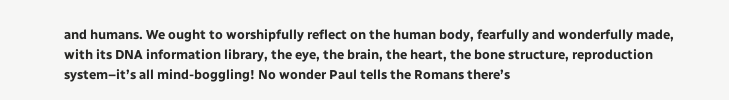and humans. We ought to worshipfully reflect on the human body, fearfully and wonderfully made, with its DNA information library, the eye, the brain, the heart, the bone structure, reproduction system–it’s all mind-boggling! No wonder Paul tells the Romans there’s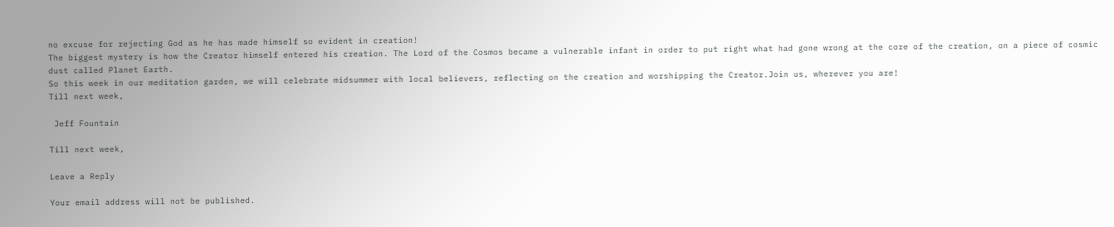no excuse for rejecting God as he has made himself so evident in creation!
The biggest mystery is how the Creator himself entered his creation. The Lord of the Cosmos became a vulnerable infant in order to put right what had gone wrong at the core of the creation, on a piece of cosmic dust called Planet Earth.
So this week in our meditation garden, we will celebrate midsummer with local believers, reflecting on the creation and worshipping the Creator.Join us, wherever you are!
Till next week,

 Jeff Fountain

Till next week,

Leave a Reply

Your email address will not be published.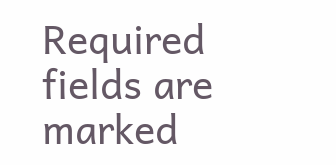Required fields are marked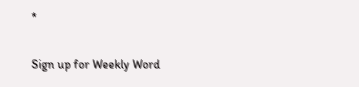*

Sign up for Weekly Word